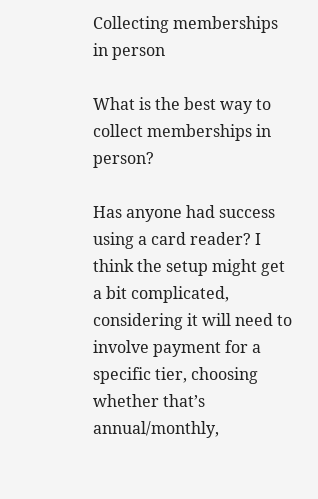Collecting memberships in person

What is the best way to collect memberships in person?

Has anyone had success using a card reader? I think the setup might get a bit complicated, considering it will need to involve payment for a specific tier, choosing whether that’s annual/monthly,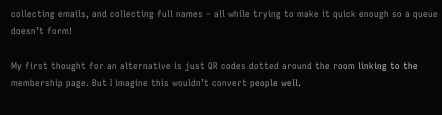collecting emails, and collecting full names – all while trying to make it quick enough so a queue doesn’t form!

My first thought for an alternative is just QR codes dotted around the room linking to the membership page. But I imagine this wouldn’t convert people well.